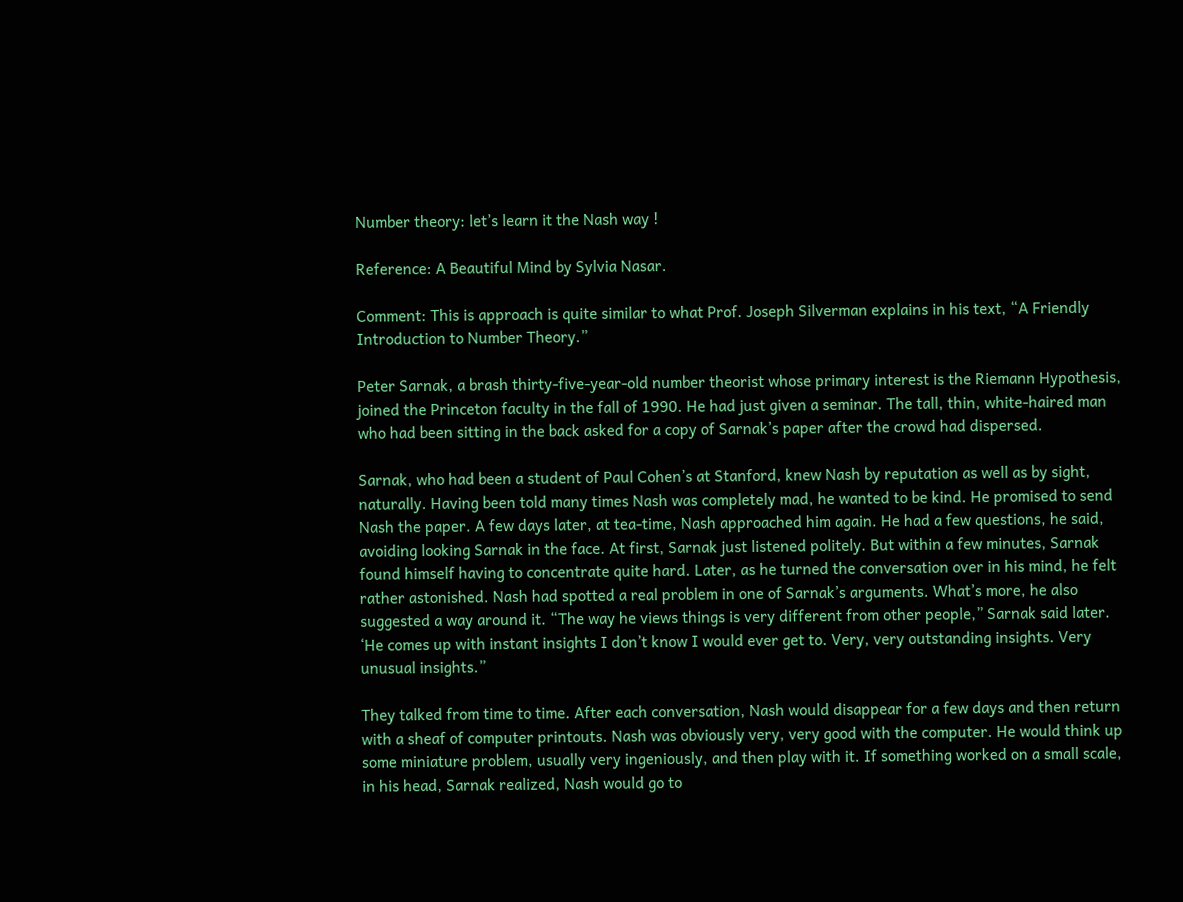Number theory: let’s learn it the Nash way !

Reference: A Beautiful Mind by Sylvia Nasar.

Comment: This is approach is quite similar to what Prof. Joseph Silverman explains in his text, “A Friendly Introduction to Number Theory.”

Peter Sarnak, a brash thirty-five-year-old number theorist whose primary interest is the Riemann Hypothesis, joined the Princeton faculty in the fall of 1990. He had just given a seminar. The tall, thin, white-haired man who had been sitting in the back asked for a copy of Sarnak’s paper after the crowd had dispersed.

Sarnak, who had been a student of Paul Cohen’s at Stanford, knew Nash by reputation as well as by sight, naturally. Having been told many times Nash was completely mad, he wanted to be kind. He promised to send Nash the paper. A few days later, at tea-time, Nash approached him again. He had a few questions, he said, avoiding looking Sarnak in the face. At first, Sarnak just listened politely. But within a few minutes, Sarnak found himself having to concentrate quite hard. Later, as he turned the conversation over in his mind, he felt rather astonished. Nash had spotted a real problem in one of Sarnak’s arguments. What’s more, he also suggested a way around it. “The way he views things is very different from other people,” Sarnak said later. ‘He comes up with instant insights I don’t know I would ever get to. Very, very outstanding insights. Very unusual insights.”

They talked from time to time. After each conversation, Nash would disappear for a few days and then return with a sheaf of computer printouts. Nash was obviously very, very good with the computer. He would think up some miniature problem, usually very ingeniously, and then play with it. If something worked on a small scale, in his head, Sarnak realized, Nash would go to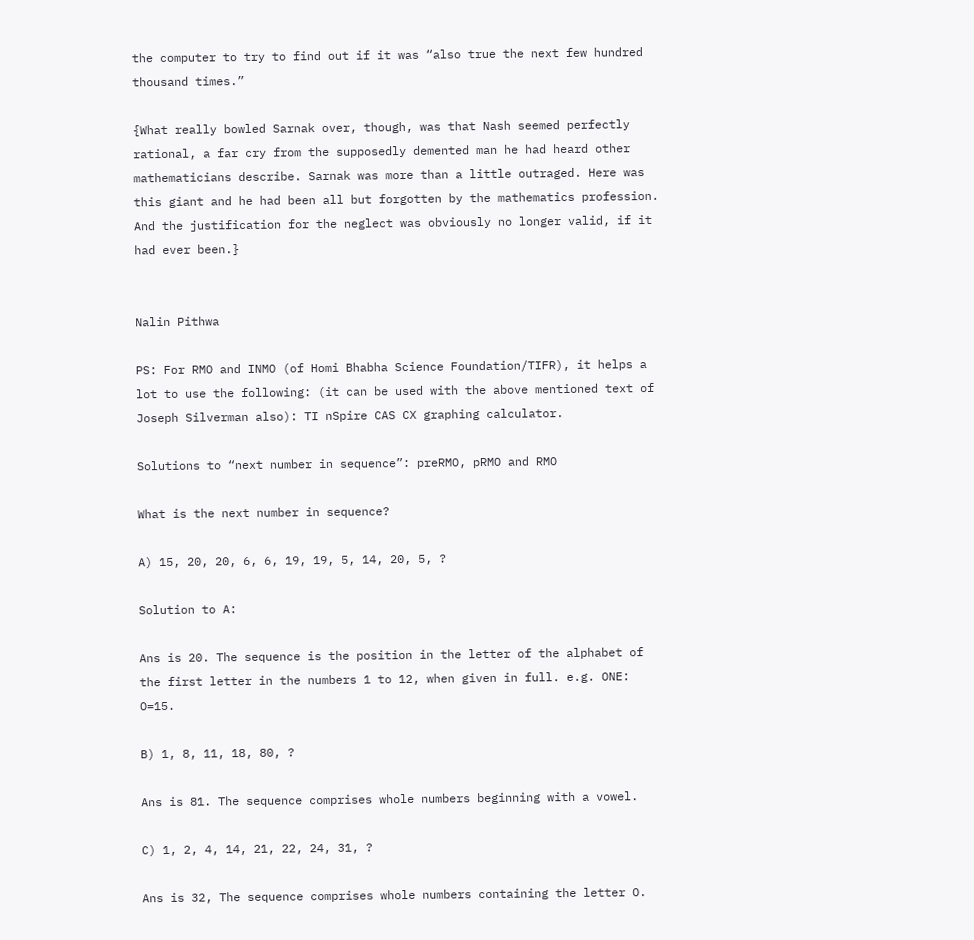the computer to try to find out if it was “also true the next few hundred thousand times.”

{What really bowled Sarnak over, though, was that Nash seemed perfectly rational, a far cry from the supposedly demented man he had heard other mathematicians describe. Sarnak was more than a little outraged. Here was this giant and he had been all but forgotten by the mathematics profession. And the justification for the neglect was obviously no longer valid, if it had ever been.}


Nalin Pithwa

PS: For RMO and INMO (of Homi Bhabha Science Foundation/TIFR), it helps a lot to use the following: (it can be used with the above mentioned text of Joseph Silverman also): TI nSpire CAS CX graphing calculator.

Solutions to “next number in sequence”: preRMO, pRMO and RMO

What is the next number in sequence?

A) 15, 20, 20, 6, 6, 19, 19, 5, 14, 20, 5, ?

Solution to A:

Ans is 20. The sequence is the position in the letter of the alphabet of the first letter in the numbers 1 to 12, when given in full. e.g. ONE: O=15.

B) 1, 8, 11, 18, 80, ?

Ans is 81. The sequence comprises whole numbers beginning with a vowel.

C) 1, 2, 4, 14, 21, 22, 24, 31, ?

Ans is 32, The sequence comprises whole numbers containing the letter O.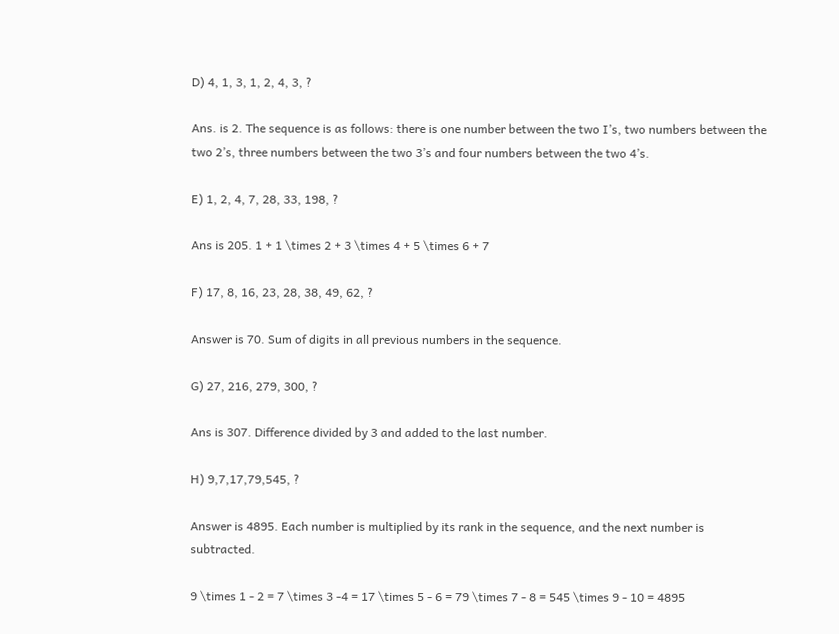D) 4, 1, 3, 1, 2, 4, 3, ?

Ans. is 2. The sequence is as follows: there is one number between the two I’s, two numbers between the two 2’s, three numbers between the two 3’s and four numbers between the two 4’s.

E) 1, 2, 4, 7, 28, 33, 198, ?

Ans is 205. 1 + 1 \times 2 + 3 \times 4 + 5 \times 6 + 7

F) 17, 8, 16, 23, 28, 38, 49, 62, ?

Answer is 70. Sum of digits in all previous numbers in the sequence.

G) 27, 216, 279, 300, ?

Ans is 307. Difference divided by 3 and added to the last number.

H) 9,7,17,79,545, ?

Answer is 4895. Each number is multiplied by its rank in the sequence, and the next number is subtracted.

9 \times 1 - 2 = 7 \times 3 -4 = 17 \times 5 - 6 = 79 \times 7 - 8 = 545 \times 9 - 10 = 4895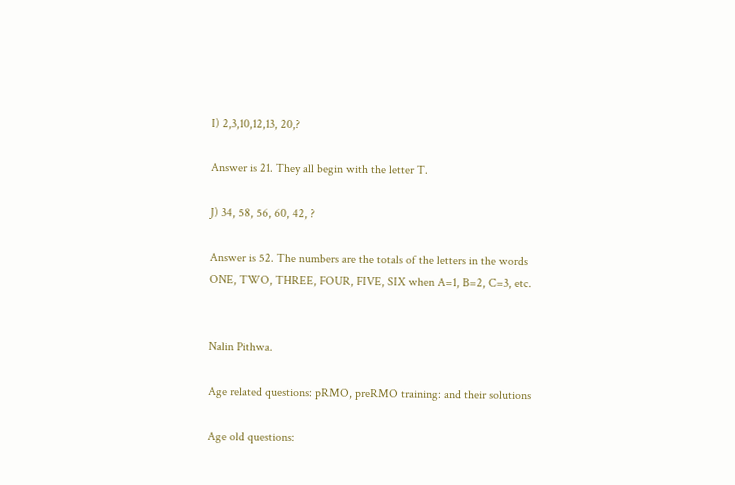I) 2,3,10,12,13, 20,?

Answer is 21. They all begin with the letter T.

J) 34, 58, 56, 60, 42, ?

Answer is 52. The numbers are the totals of the letters in the words ONE, TWO, THREE, FOUR, FIVE, SIX when A=1, B=2, C=3, etc.


Nalin Pithwa.

Age related questions: pRMO, preRMO training: and their solutions

Age old questions: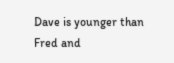Dave is younger than Fred and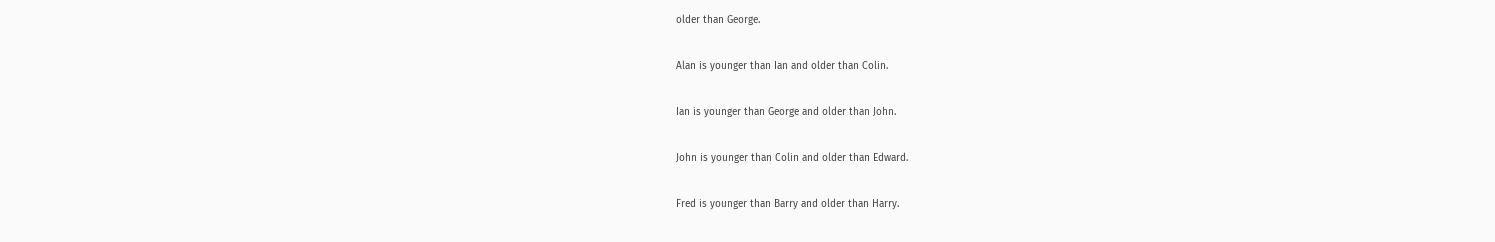older than George.

Alan is younger than Ian and older than Colin.

Ian is younger than George and older than John.

John is younger than Colin and older than Edward.

Fred is younger than Barry and older than Harry.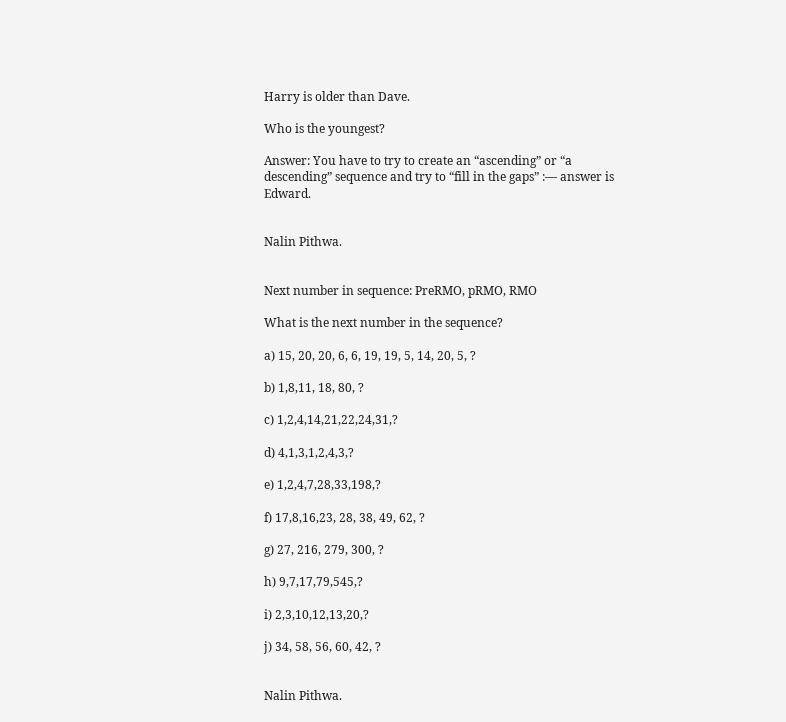Harry is older than Dave.

Who is the youngest?

Answer: You have to try to create an “ascending” or “a descending” sequence and try to “fill in the gaps” :— answer is Edward.


Nalin Pithwa.


Next number in sequence: PreRMO, pRMO, RMO

What is the next number in the sequence?

a) 15, 20, 20, 6, 6, 19, 19, 5, 14, 20, 5, ?

b) 1,8,11, 18, 80, ?

c) 1,2,4,14,21,22,24,31,?

d) 4,1,3,1,2,4,3,?

e) 1,2,4,7,28,33,198,?

f) 17,8,16,23, 28, 38, 49, 62, ?

g) 27, 216, 279, 300, ?

h) 9,7,17,79,545,?

i) 2,3,10,12,13,20,?

j) 34, 58, 56, 60, 42, ?


Nalin Pithwa.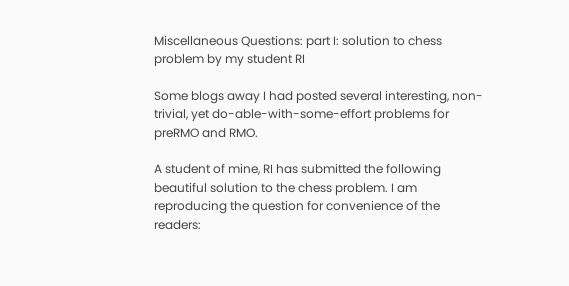Miscellaneous Questions: part I: solution to chess problem by my student RI

Some blogs away I had posted several interesting, non-trivial, yet do-able-with-some-effort problems for preRMO and RMO.

A student of mine, RI has submitted the following beautiful solution to the chess problem. I am reproducing the question for convenience of the readers: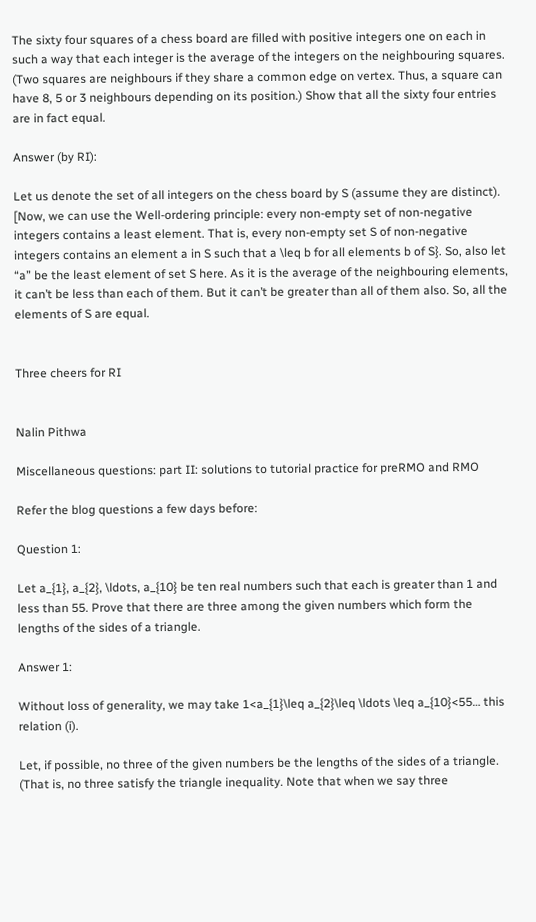The sixty four squares of a chess board are filled with positive integers one on each in such a way that each integer is the average of the integers on the neighbouring squares. (Two squares are neighbours if they share a common edge on vertex. Thus, a square can have 8, 5 or 3 neighbours depending on its position.) Show that all the sixty four entries are in fact equal.

Answer (by RI):

Let us denote the set of all integers on the chess board by S (assume they are distinct). [Now, we can use the Well-ordering principle: every non-empty set of non-negative integers contains a least element. That is, every non-empty set S of non-negative integers contains an element a in S such that a \leq b for all elements b of S}. So, also let “a” be the least element of set S here. As it is the average of the neighbouring elements, it can’t be less than each of them. But it can’t be greater than all of them also. So, all the elements of S are equal.


Three cheers for RI


Nalin Pithwa

Miscellaneous questions: part II: solutions to tutorial practice for preRMO and RMO

Refer the blog questions a few days before:

Question 1:

Let a_{1}, a_{2}, \ldots, a_{10} be ten real numbers such that each is greater than 1 and less than 55. Prove that there are three among the given numbers which form the lengths of the sides of a triangle.

Answer 1:

Without loss of generality, we may take 1<a_{1}\leq a_{2}\leq \ldots \leq a_{10}<55… this relation (i).

Let, if possible, no three of the given numbers be the lengths of the sides of a triangle. (That is, no three satisfy the triangle inequality. Note that when we say three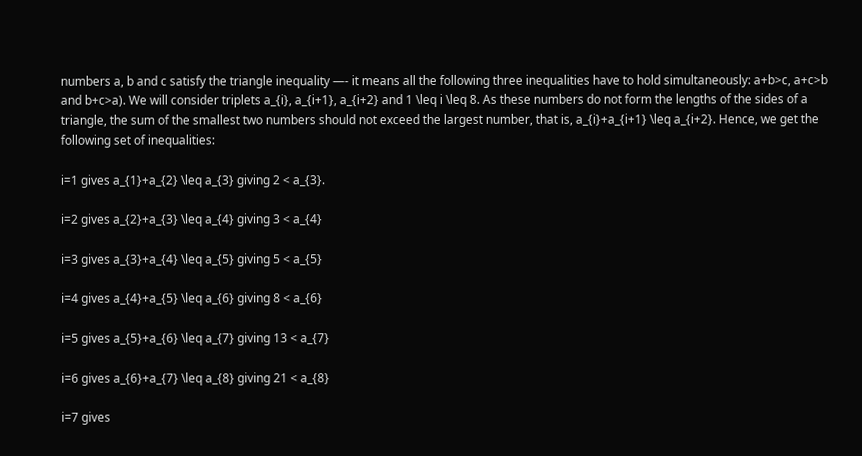numbers a, b and c satisfy the triangle inequality —- it means all the following three inequalities have to hold simultaneously: a+b>c, a+c>b and b+c>a). We will consider triplets a_{i}, a_{i+1}, a_{i+2} and 1 \leq i \leq 8. As these numbers do not form the lengths of the sides of a triangle, the sum of the smallest two numbers should not exceed the largest number, that is, a_{i}+a_{i+1} \leq a_{i+2}. Hence, we get the following set of inequalities:

i=1 gives a_{1}+a_{2} \leq a_{3} giving 2 < a_{3}.

i=2 gives a_{2}+a_{3} \leq a_{4} giving 3 < a_{4}

i=3 gives a_{3}+a_{4} \leq a_{5} giving 5 < a_{5}

i=4 gives a_{4}+a_{5} \leq a_{6} giving 8 < a_{6}

i=5 gives a_{5}+a_{6} \leq a_{7} giving 13 < a_{7}

i=6 gives a_{6}+a_{7} \leq a_{8} giving 21 < a_{8}

i=7 gives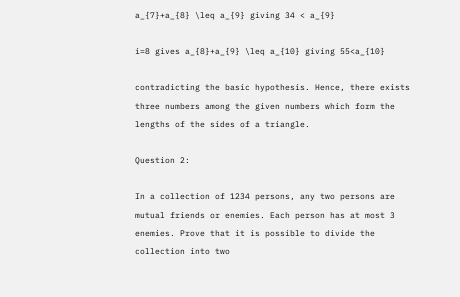a_{7}+a_{8} \leq a_{9} giving 34 < a_{9}

i=8 gives a_{8}+a_{9} \leq a_{10} giving 55<a_{10}

contradicting the basic hypothesis. Hence, there exists three numbers among the given numbers which form the lengths of the sides of a triangle.

Question 2:

In a collection of 1234 persons, any two persons are mutual friends or enemies. Each person has at most 3 enemies. Prove that it is possible to divide the collection into two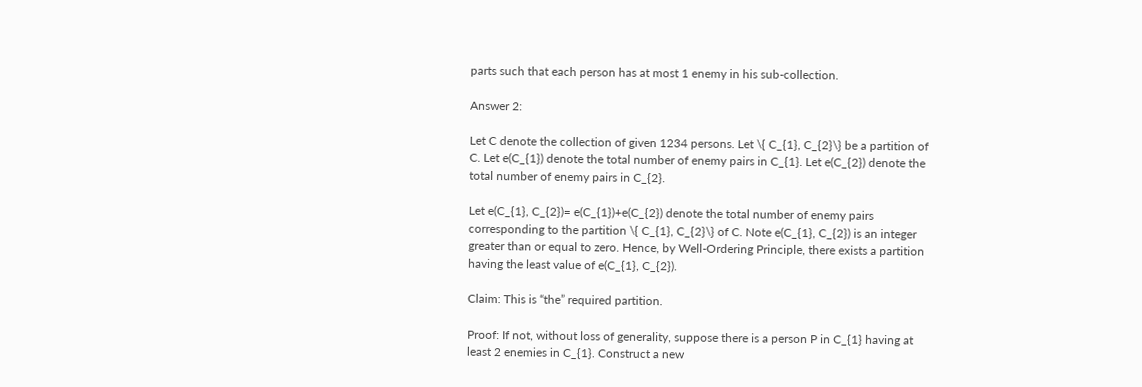parts such that each person has at most 1 enemy in his sub-collection.

Answer 2:

Let C denote the collection of given 1234 persons. Let \{ C_{1}, C_{2}\} be a partition of C. Let e(C_{1}) denote the total number of enemy pairs in C_{1}. Let e(C_{2}) denote the total number of enemy pairs in C_{2}.

Let e(C_{1}, C_{2})= e(C_{1})+e(C_{2}) denote the total number of enemy pairs corresponding to the partition \{ C_{1}, C_{2}\} of C. Note e(C_{1}, C_{2}) is an integer greater than or equal to zero. Hence, by Well-Ordering Principle, there exists a partition having the least value of e(C_{1}, C_{2}).

Claim: This is “the” required partition.

Proof: If not, without loss of generality, suppose there is a person P in C_{1} having at least 2 enemies in C_{1}. Construct a new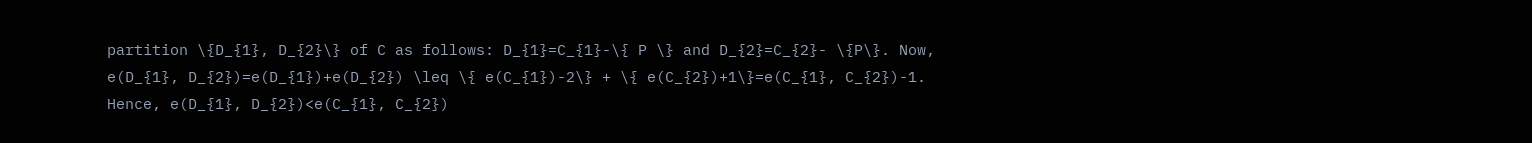partition \{D_{1}, D_{2}\} of C as follows: D_{1}=C_{1}-\{ P \} and D_{2}=C_{2}- \{P\}. Now, e(D_{1}, D_{2})=e(D_{1})+e(D_{2}) \leq \{ e(C_{1})-2\} + \{ e(C_{2})+1\}=e(C_{1}, C_{2})-1. Hence, e(D_{1}, D_{2})<e(C_{1}, C_{2})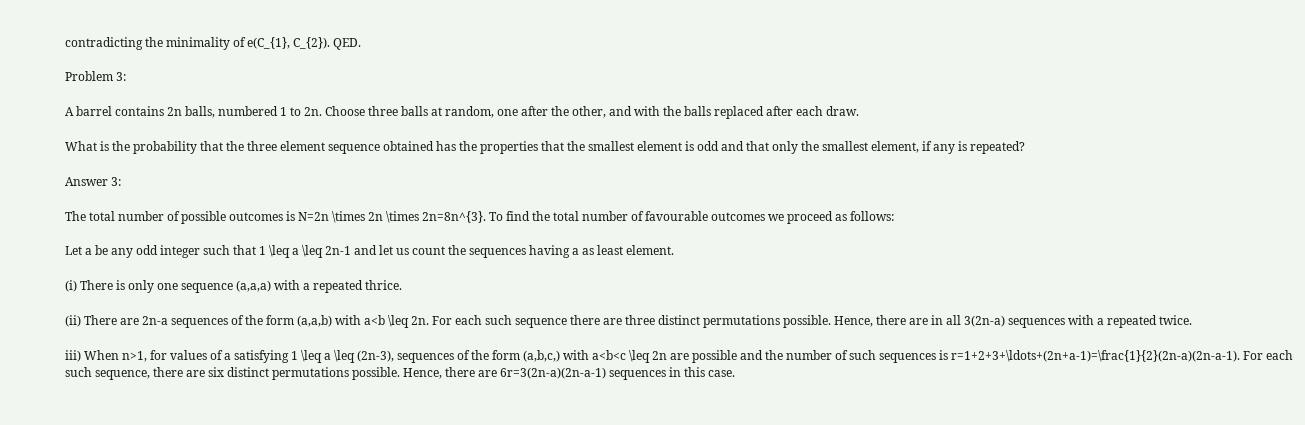contradicting the minimality of e(C_{1}, C_{2}). QED.

Problem 3:

A barrel contains 2n balls, numbered 1 to 2n. Choose three balls at random, one after the other, and with the balls replaced after each draw.

What is the probability that the three element sequence obtained has the properties that the smallest element is odd and that only the smallest element, if any is repeated?

Answer 3:

The total number of possible outcomes is N=2n \times 2n \times 2n=8n^{3}. To find the total number of favourable outcomes we proceed as follows:

Let a be any odd integer such that 1 \leq a \leq 2n-1 and let us count the sequences having a as least element.

(i) There is only one sequence (a,a,a) with a repeated thrice.

(ii) There are 2n-a sequences of the form (a,a,b) with a<b \leq 2n. For each such sequence there are three distinct permutations possible. Hence, there are in all 3(2n-a) sequences with a repeated twice.

iii) When n>1, for values of a satisfying 1 \leq a \leq (2n-3), sequences of the form (a,b,c,) with a<b<c \leq 2n are possible and the number of such sequences is r=1+2+3+\ldots+(2n+a-1)=\frac{1}{2}(2n-a)(2n-a-1). For each such sequence, there are six distinct permutations possible. Hence, there are 6r=3(2n-a)(2n-a-1) sequences in this case.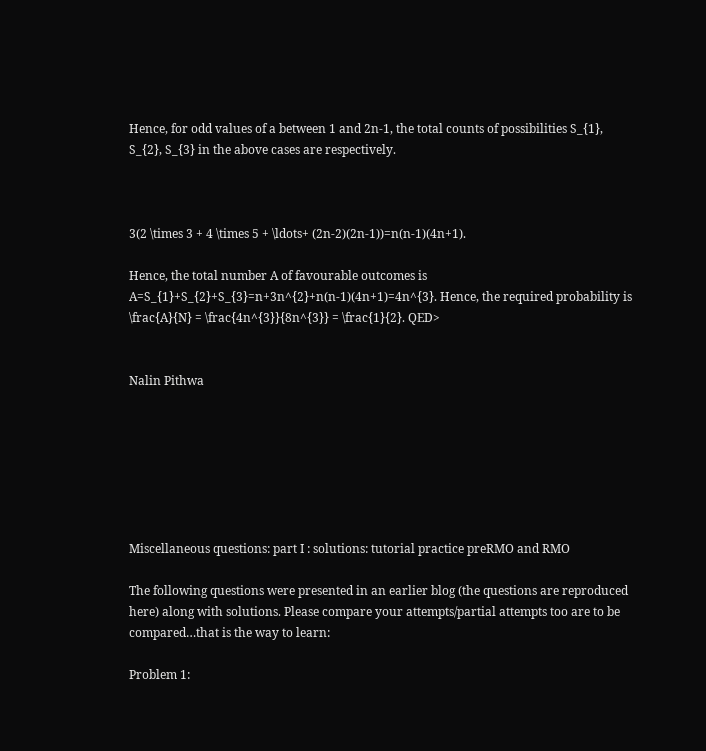Hence, for odd values of a between 1 and 2n-1, the total counts of possibilities S_{1}, S_{2}, S_{3} in the above cases are respectively.



3(2 \times 3 + 4 \times 5 + \ldots+ (2n-2)(2n-1))=n(n-1)(4n+1).

Hence, the total number A of favourable outcomes is A=S_{1}+S_{2}+S_{3}=n+3n^{2}+n(n-1)(4n+1)=4n^{3}. Hence, the required probability is \frac{A}{N} = \frac{4n^{3}}{8n^{3}} = \frac{1}{2}. QED>


Nalin Pithwa







Miscellaneous questions: part I : solutions: tutorial practice preRMO and RMO

The following questions were presented in an earlier blog (the questions are reproduced here) along with solutions. Please compare your attempts/partial attempts too are to be compared…that is the way to learn:

Problem 1: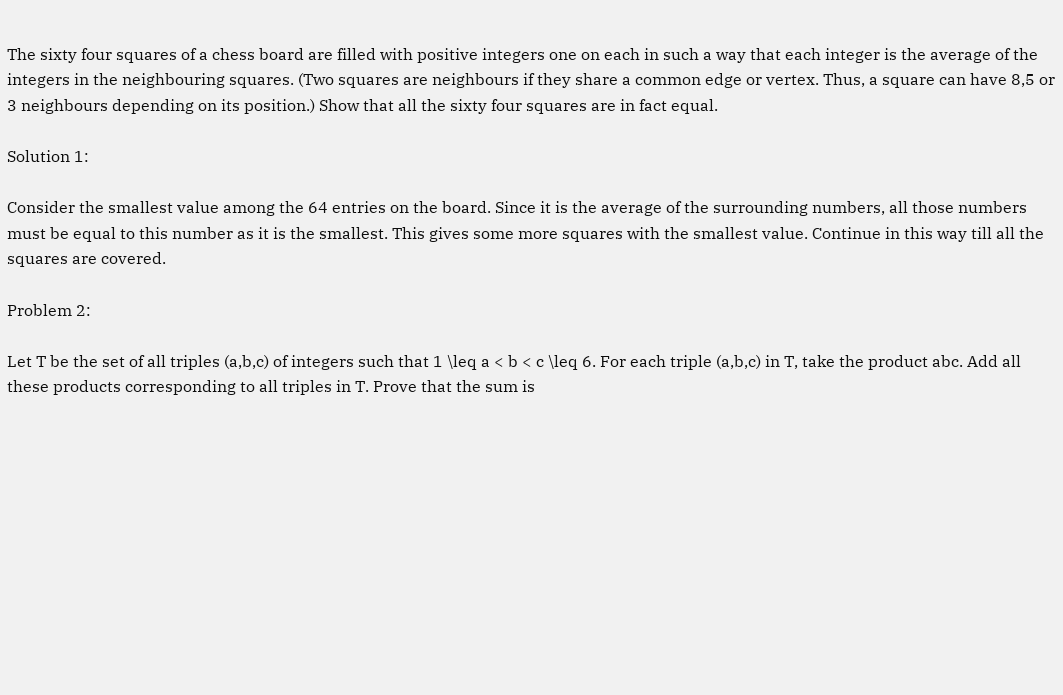The sixty four squares of a chess board are filled with positive integers one on each in such a way that each integer is the average of the integers in the neighbouring squares. (Two squares are neighbours if they share a common edge or vertex. Thus, a square can have 8,5 or 3 neighbours depending on its position.) Show that all the sixty four squares are in fact equal.

Solution 1:

Consider the smallest value among the 64 entries on the board. Since it is the average of the surrounding numbers, all those numbers must be equal to this number as it is the smallest. This gives some more squares with the smallest value. Continue in this way till all the squares are covered.

Problem 2:

Let T be the set of all triples (a,b,c) of integers such that 1 \leq a < b < c \leq 6. For each triple (a,b,c) in T, take the product abc. Add all these products corresponding to all triples in T. Prove that the sum is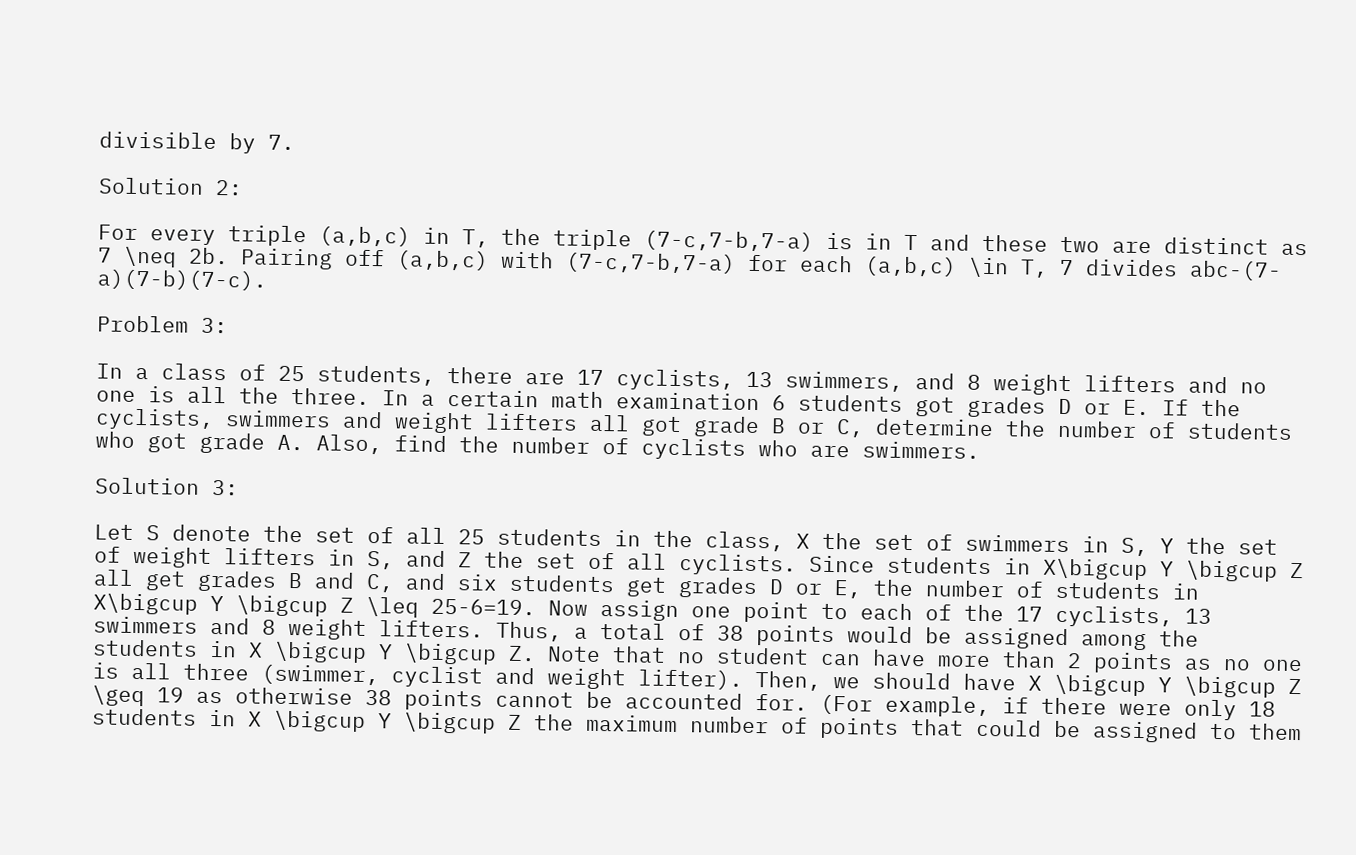divisible by 7.

Solution 2:

For every triple (a,b,c) in T, the triple (7-c,7-b,7-a) is in T and these two are distinct as 7 \neq 2b. Pairing off (a,b,c) with (7-c,7-b,7-a) for each (a,b,c) \in T, 7 divides abc-(7-a)(7-b)(7-c).

Problem 3:

In a class of 25 students, there are 17 cyclists, 13 swimmers, and 8 weight lifters and no one is all the three. In a certain math examination 6 students got grades D or E. If the cyclists, swimmers and weight lifters all got grade B or C, determine the number of students who got grade A. Also, find the number of cyclists who are swimmers.

Solution 3:

Let S denote the set of all 25 students in the class, X the set of swimmers in S, Y the set of weight lifters in S, and Z the set of all cyclists. Since students in X\bigcup Y \bigcup Z all get grades B and C, and six students get grades D or E, the number of students in X\bigcup Y \bigcup Z \leq 25-6=19. Now assign one point to each of the 17 cyclists, 13 swimmers and 8 weight lifters. Thus, a total of 38 points would be assigned among the students in X \bigcup Y \bigcup Z. Note that no student can have more than 2 points as no one is all three (swimmer, cyclist and weight lifter). Then, we should have X \bigcup Y \bigcup Z \geq 19 as otherwise 38 points cannot be accounted for. (For example, if there were only 18 students in X \bigcup Y \bigcup Z the maximum number of points that could be assigned to them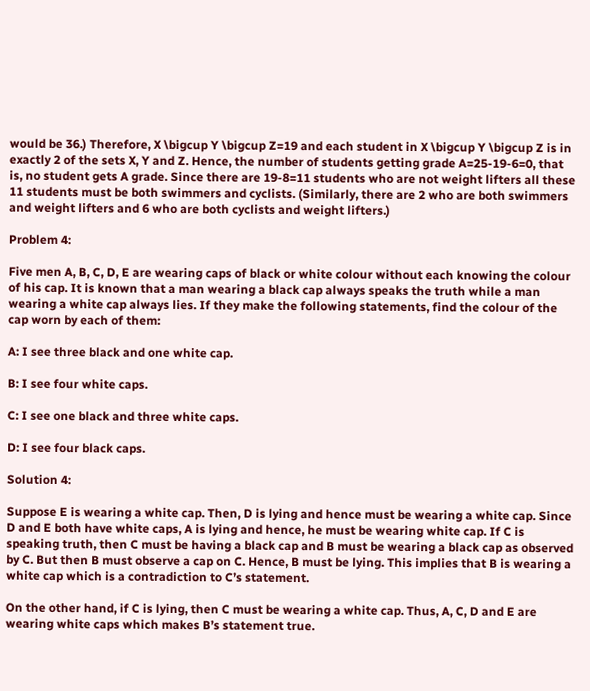would be 36.) Therefore, X \bigcup Y \bigcup Z=19 and each student in X \bigcup Y \bigcup Z is in exactly 2 of the sets X, Y and Z. Hence, the number of students getting grade A=25-19-6=0, that is, no student gets A grade. Since there are 19-8=11 students who are not weight lifters all these 11 students must be both swimmers and cyclists. (Similarly, there are 2 who are both swimmers and weight lifters and 6 who are both cyclists and weight lifters.)

Problem 4:

Five men A, B, C, D, E are wearing caps of black or white colour without each knowing the colour of his cap. It is known that a man wearing a black cap always speaks the truth while a man wearing a white cap always lies. If they make the following statements, find the colour of the cap worn by each of them:

A: I see three black and one white cap.

B: I see four white caps.

C: I see one black and three white caps.

D: I see four black caps.

Solution 4:

Suppose E is wearing a white cap. Then, D is lying and hence must be wearing a white cap. Since D and E both have white caps, A is lying and hence, he must be wearing white cap. If C is speaking truth, then C must be having a black cap and B must be wearing a black cap as observed by C. But then B must observe a cap on C. Hence, B must be lying. This implies that B is wearing a white cap which is a contradiction to C’s statement.

On the other hand, if C is lying, then C must be wearing a white cap. Thus, A, C, D and E are wearing white caps which makes B’s statement true.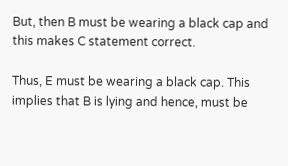But, then B must be wearing a black cap and this makes C statement correct.

Thus, E must be wearing a black cap. This implies that B is lying and hence, must be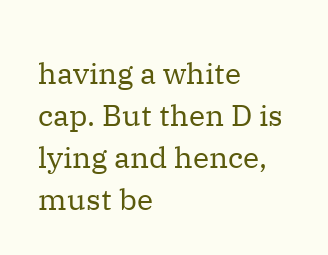having a white cap. But then D is lying and hence, must be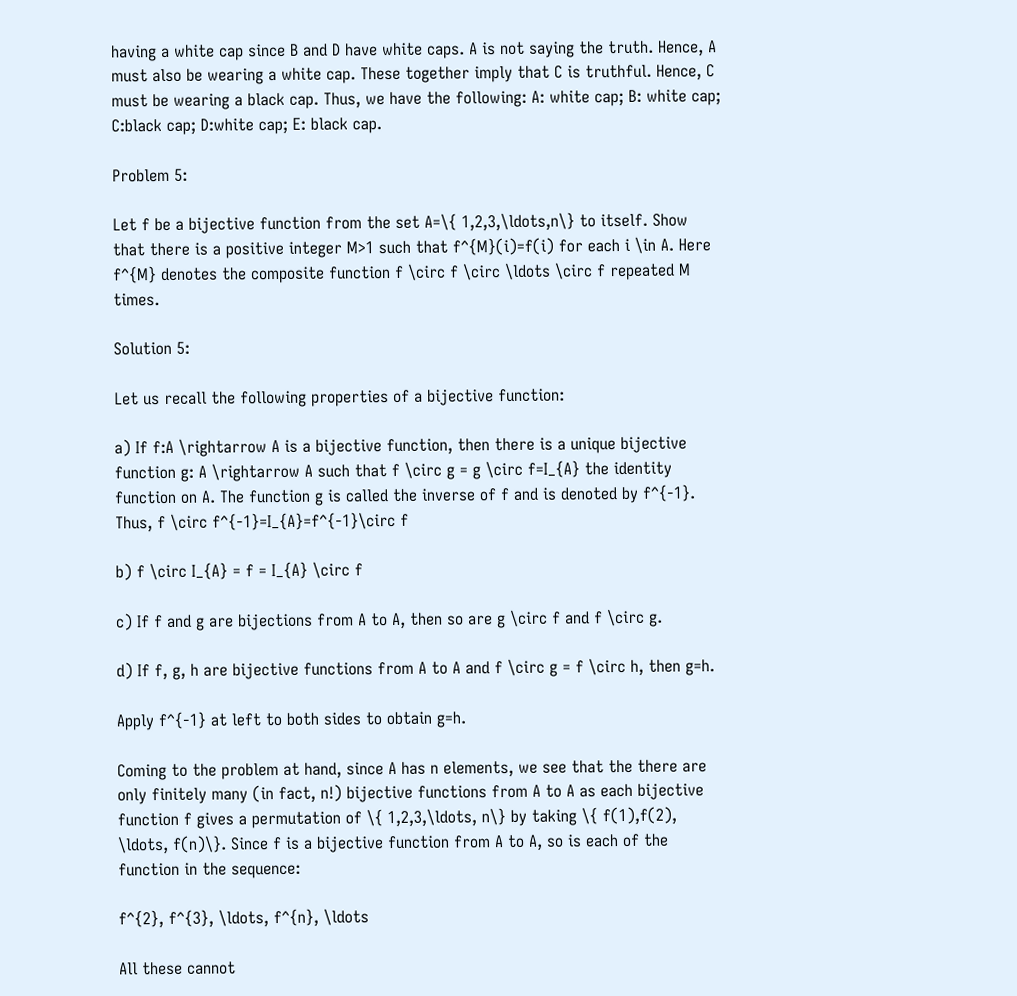having a white cap since B and D have white caps. A is not saying the truth. Hence, A must also be wearing a white cap. These together imply that C is truthful. Hence, C must be wearing a black cap. Thus, we have the following: A: white cap; B: white cap; C:black cap; D:white cap; E: black cap.

Problem 5:

Let f be a bijective function from the set A=\{ 1,2,3,\ldots,n\} to itself. Show that there is a positive integer M>1 such that f^{M}(i)=f(i) for each i \in A. Here f^{M} denotes the composite function f \circ f \circ \ldots \circ f repeated M times.

Solution 5:

Let us recall the following properties of a bijective function:

a) If f:A \rightarrow A is a bijective function, then there is a unique bijective function g: A \rightarrow A such that f \circ g = g \circ f=I_{A} the identity function on A. The function g is called the inverse of f and is denoted by f^{-1}. Thus, f \circ f^{-1}=I_{A}=f^{-1}\circ f

b) f \circ I_{A} = f = I_{A} \circ f

c) If f and g are bijections from A to A, then so are g \circ f and f \circ g.

d) If f, g, h are bijective functions from A to A and f \circ g = f \circ h, then g=h.

Apply f^{-1} at left to both sides to obtain g=h.

Coming to the problem at hand, since A has n elements, we see that the there are only finitely many (in fact, n!) bijective functions from A to A as each bijective function f gives a permutation of \{ 1,2,3,\ldots, n\} by taking \{ f(1),f(2), \ldots, f(n)\}. Since f is a bijective function from A to A, so is each of the function in the sequence:

f^{2}, f^{3}, \ldots, f^{n}, \ldots

All these cannot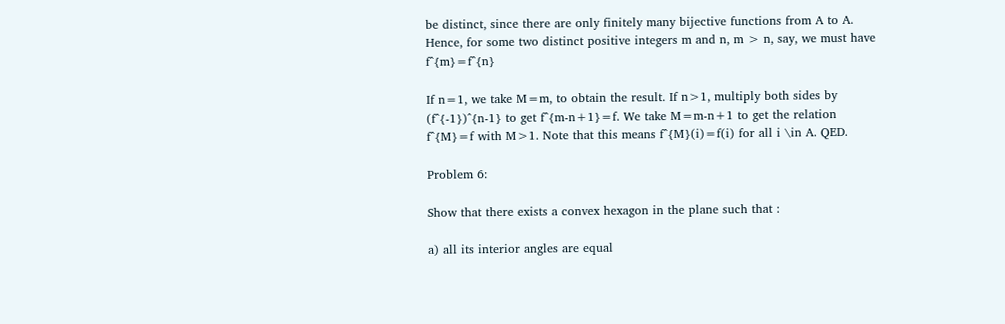be distinct, since there are only finitely many bijective functions from A to A. Hence, for some two distinct positive integers m and n, m > n, say, we must have f^{m}=f^{n}

If n=1, we take M=m, to obtain the result. If n>1, multiply both sides by (f^{-1})^{n-1} to get f^{m-n+1}=f. We take M=m-n+1 to get the relation f^{M}=f with M>1. Note that this means f^{M}(i)=f(i) for all i \in A. QED.

Problem 6:

Show that there exists a convex hexagon in the plane such that :

a) all its interior angles are equal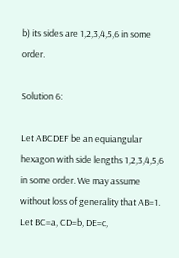b) its sides are 1,2,3,4,5,6 in some order.

Solution 6:

Let ABCDEF be an equiangular hexagon with side lengths 1,2,3,4,5,6 in some order. We may assume without loss of generality that AB=1. Let BC=a, CD=b, DE=c,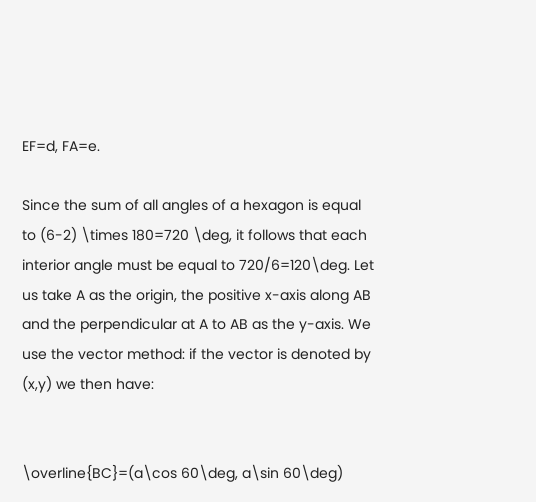EF=d, FA=e.

Since the sum of all angles of a hexagon is equal to (6-2) \times 180=720 \deg, it follows that each interior angle must be equal to 720/6=120\deg. Let us take A as the origin, the positive x-axis along AB and the perpendicular at A to AB as the y-axis. We use the vector method: if the vector is denoted by (x,y) we then have:


\overline{BC}=(a\cos 60\deg, a\sin 60\deg)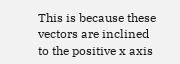This is because these vectors are inclined to the positive x axis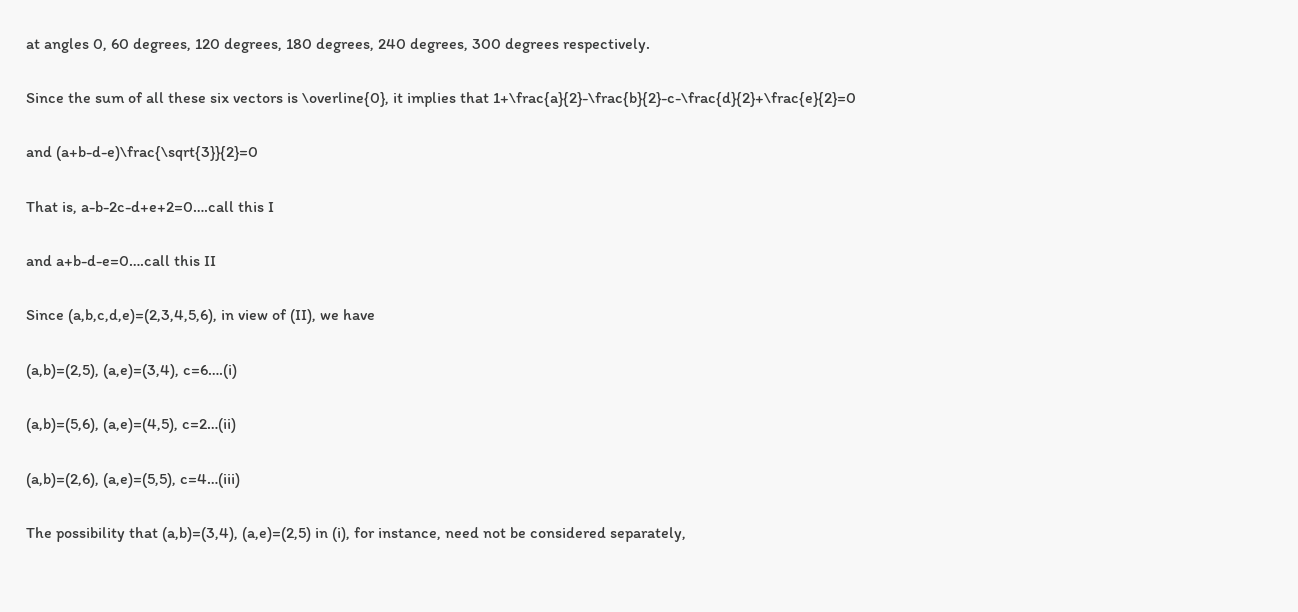at angles 0, 60 degrees, 120 degrees, 180 degrees, 240 degrees, 300 degrees respectively.

Since the sum of all these six vectors is \overline{0}, it implies that 1+\frac{a}{2}-\frac{b}{2}-c-\frac{d}{2}+\frac{e}{2}=0

and (a+b-d-e)\frac{\sqrt{3}}{2}=0

That is, a-b-2c-d+e+2=0….call this I

and a+b-d-e=0….call this II

Since (a,b,c,d,e)=(2,3,4,5,6), in view of (II), we have

(a,b)=(2,5), (a,e)=(3,4), c=6….(i)

(a,b)=(5,6), (a,e)=(4,5), c=2…(ii)

(a,b)=(2,6), (a,e)=(5,5), c=4…(iii)

The possibility that (a,b)=(3,4), (a,e)=(2,5) in (i), for instance, need not be considered separately,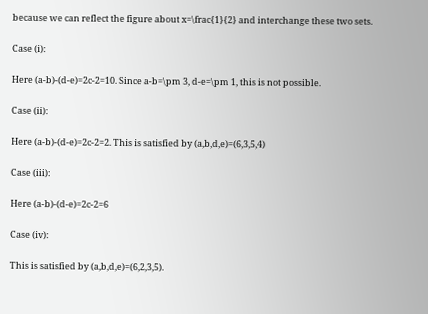because we can reflect the figure about x=\frac{1}{2} and interchange these two sets.

Case (i):

Here (a-b)-(d-e)=2c-2=10. Since a-b=\pm 3, d-e=\pm 1, this is not possible.

Case (ii):

Here (a-b)-(d-e)=2c-2=2. This is satisfied by (a,b,d,e)=(6,3,5,4)

Case (iii):

Here (a-b)-(d-e)=2c-2=6

Case (iv):

This is satisfied by (a,b,d,e)=(6,2,3,5).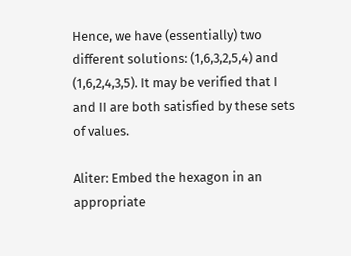Hence, we have (essentially) two different solutions: (1,6,3,2,5,4) and (1,6,2,4,3,5). It may be verified that I and II are both satisfied by these sets of values.

Aliter: Embed the hexagon in an appropriate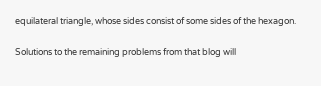equilateral triangle, whose sides consist of some sides of the hexagon.

Solutions to the remaining problems from that blog will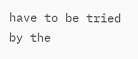have to be tried by the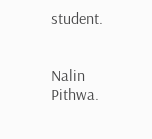student.


Nalin Pithwa.